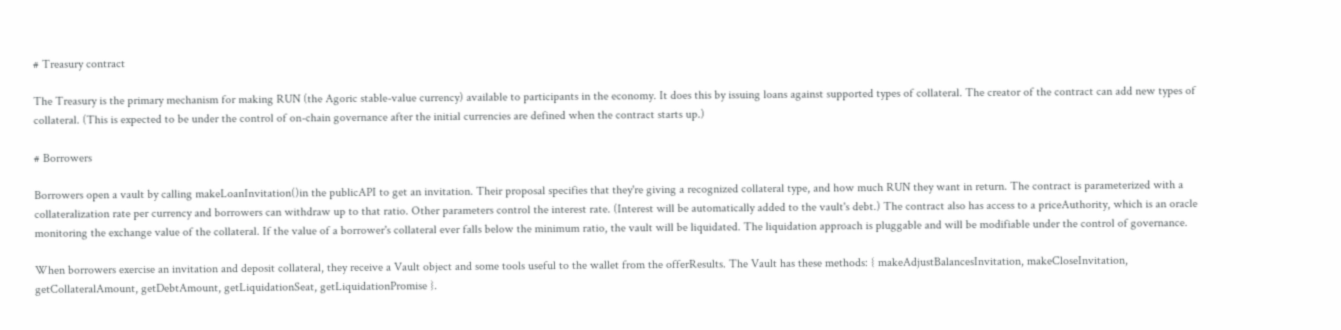# Treasury contract

The Treasury is the primary mechanism for making RUN (the Agoric stable-value currency) available to participants in the economy. It does this by issuing loans against supported types of collateral. The creator of the contract can add new types of collateral. (This is expected to be under the control of on-chain governance after the initial currencies are defined when the contract starts up.)

# Borrowers

Borrowers open a vault by calling makeLoanInvitation()in the publicAPI to get an invitation. Their proposal specifies that they're giving a recognized collateral type, and how much RUN they want in return. The contract is parameterized with a collateralization rate per currency and borrowers can withdraw up to that ratio. Other parameters control the interest rate. (Interest will be automatically added to the vault's debt.) The contract also has access to a priceAuthority, which is an oracle monitoring the exchange value of the collateral. If the value of a borrower's collateral ever falls below the minimum ratio, the vault will be liquidated. The liquidation approach is pluggable and will be modifiable under the control of governance.

When borrowers exercise an invitation and deposit collateral, they receive a Vault object and some tools useful to the wallet from the offerResults. The Vault has these methods: { makeAdjustBalancesInvitation, makeCloseInvitation, getCollateralAmount, getDebtAmount, getLiquidationSeat, getLiquidationPromise }.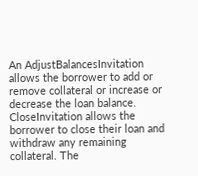An AdjustBalancesInvitation allows the borrower to add or remove collateral or increase or decrease the loan balance. CloseInvitation allows the borrower to close their loan and withdraw any remaining collateral. The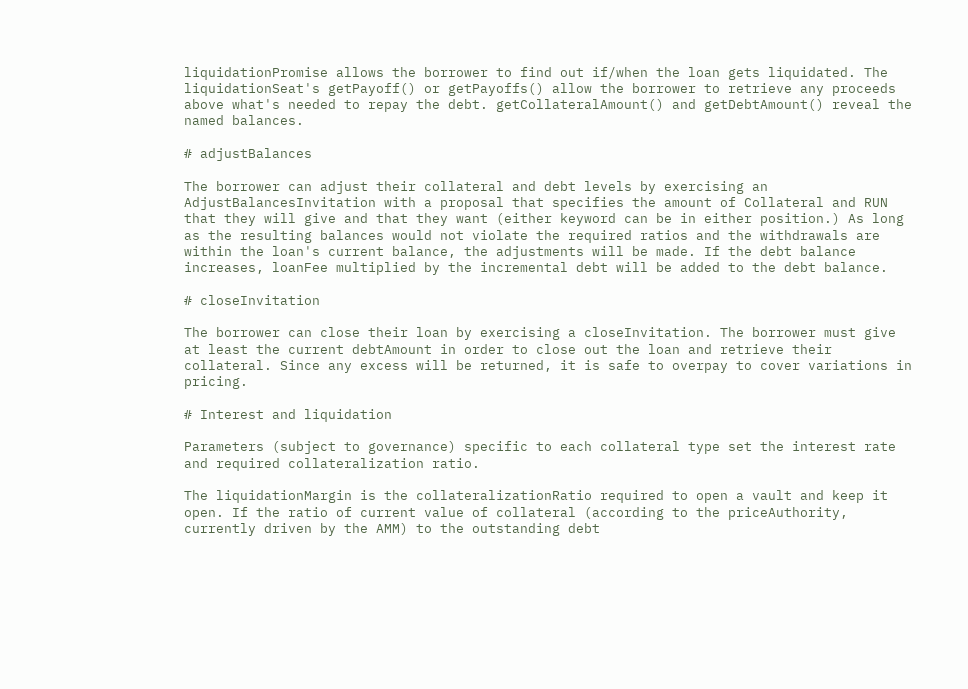liquidationPromise allows the borrower to find out if/when the loan gets liquidated. The liquidationSeat's getPayoff() or getPayoffs() allow the borrower to retrieve any proceeds above what's needed to repay the debt. getCollateralAmount() and getDebtAmount() reveal the named balances.

# adjustBalances

The borrower can adjust their collateral and debt levels by exercising an AdjustBalancesInvitation with a proposal that specifies the amount of Collateral and RUN that they will give and that they want (either keyword can be in either position.) As long as the resulting balances would not violate the required ratios and the withdrawals are within the loan's current balance, the adjustments will be made. If the debt balance increases, loanFee multiplied by the incremental debt will be added to the debt balance.

# closeInvitation

The borrower can close their loan by exercising a closeInvitation. The borrower must give at least the current debtAmount in order to close out the loan and retrieve their collateral. Since any excess will be returned, it is safe to overpay to cover variations in pricing.

# Interest and liquidation

Parameters (subject to governance) specific to each collateral type set the interest rate and required collateralization ratio.

The liquidationMargin is the collateralizationRatio required to open a vault and keep it open. If the ratio of current value of collateral (according to the priceAuthority, currently driven by the AMM) to the outstanding debt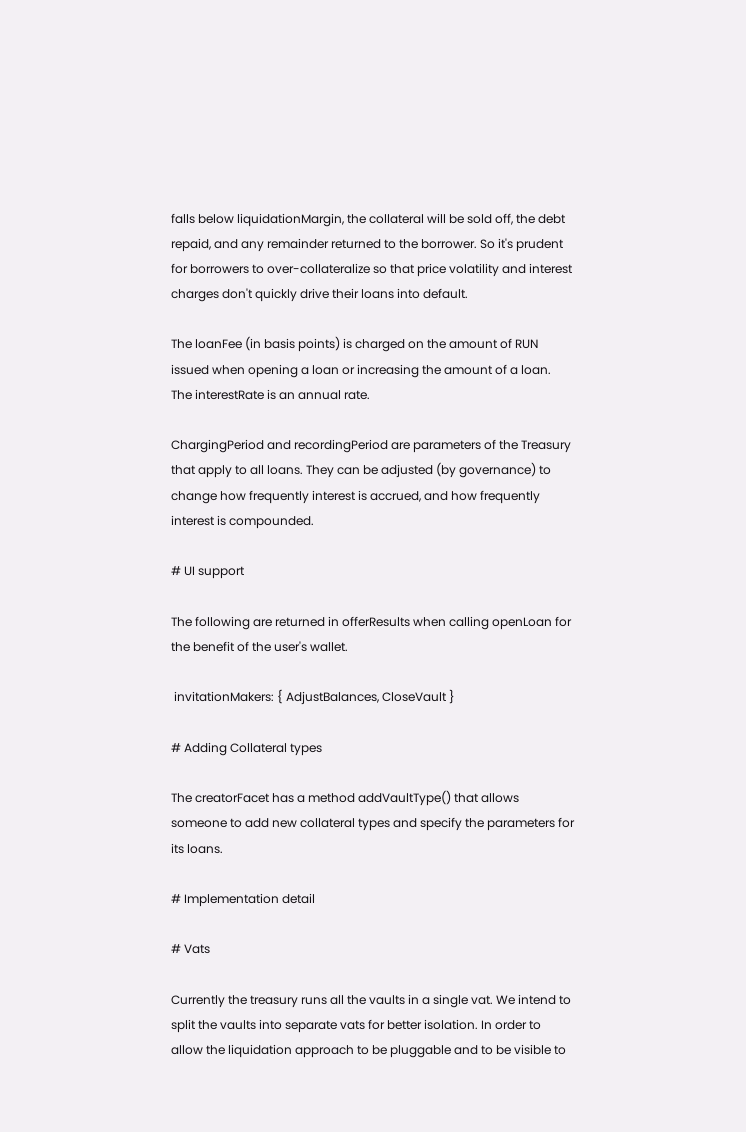falls below liquidationMargin, the collateral will be sold off, the debt repaid, and any remainder returned to the borrower. So it's prudent for borrowers to over-collateralize so that price volatility and interest charges don't quickly drive their loans into default.

The loanFee (in basis points) is charged on the amount of RUN issued when opening a loan or increasing the amount of a loan. The interestRate is an annual rate.

ChargingPeriod and recordingPeriod are parameters of the Treasury that apply to all loans. They can be adjusted (by governance) to change how frequently interest is accrued, and how frequently interest is compounded.

# UI support

The following are returned in offerResults when calling openLoan for the benefit of the user's wallet.

 invitationMakers: { AdjustBalances, CloseVault }

# Adding Collateral types

The creatorFacet has a method addVaultType() that allows someone to add new collateral types and specify the parameters for its loans.

# Implementation detail

# Vats

Currently the treasury runs all the vaults in a single vat. We intend to split the vaults into separate vats for better isolation. In order to allow the liquidation approach to be pluggable and to be visible to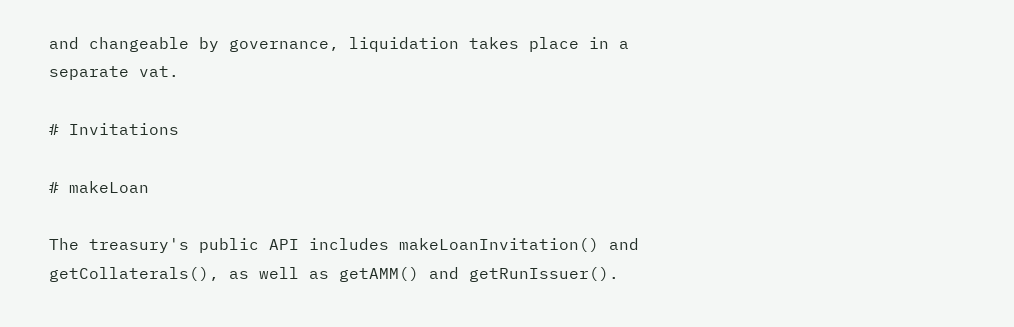and changeable by governance, liquidation takes place in a separate vat.

# Invitations

# makeLoan

The treasury's public API includes makeLoanInvitation() and getCollaterals(), as well as getAMM() and getRunIssuer().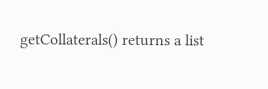getCollaterals() returns a list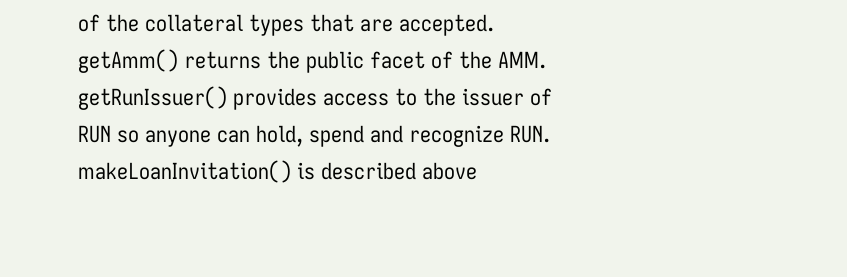of the collateral types that are accepted. getAmm() returns the public facet of the AMM. getRunIssuer() provides access to the issuer of RUN so anyone can hold, spend and recognize RUN. makeLoanInvitation() is described above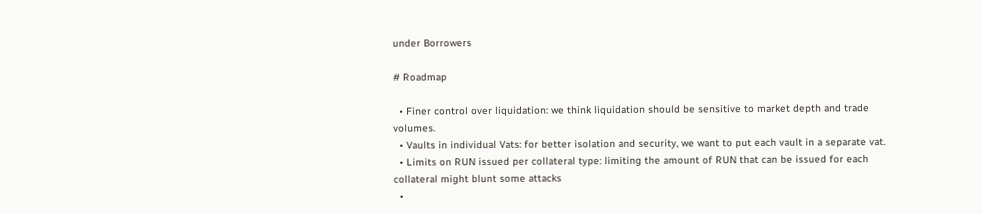under Borrowers

# Roadmap

  • Finer control over liquidation: we think liquidation should be sensitive to market depth and trade volumes.
  • Vaults in individual Vats: for better isolation and security, we want to put each vault in a separate vat.
  • Limits on RUN issued per collateral type: limiting the amount of RUN that can be issued for each collateral might blunt some attacks
  •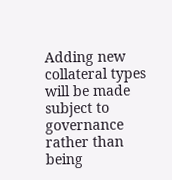Adding new collateral types will be made subject to governance rather than being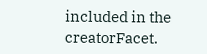included in the creatorFacet.